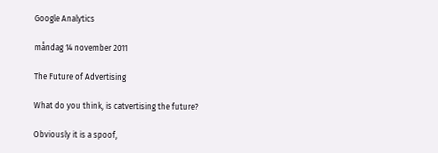Google Analytics

måndag 14 november 2011

The Future of Advertising

What do you think, is catvertising the future?

Obviously it is a spoof,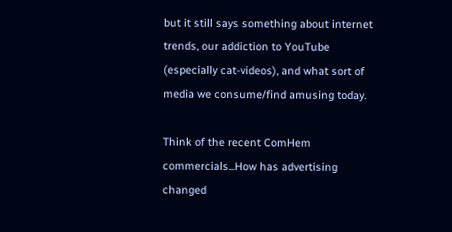but it still says something about internet trends, our addiction to YouTube (especially cat-videos), and what sort of media we consume/find amusing today.

Think of the recent ComHem commercials...How has advertising changed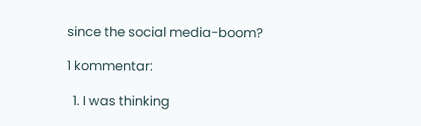since the social media-boom?

1 kommentar:

  1. I was thinking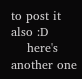to post it also :D
    here's another one